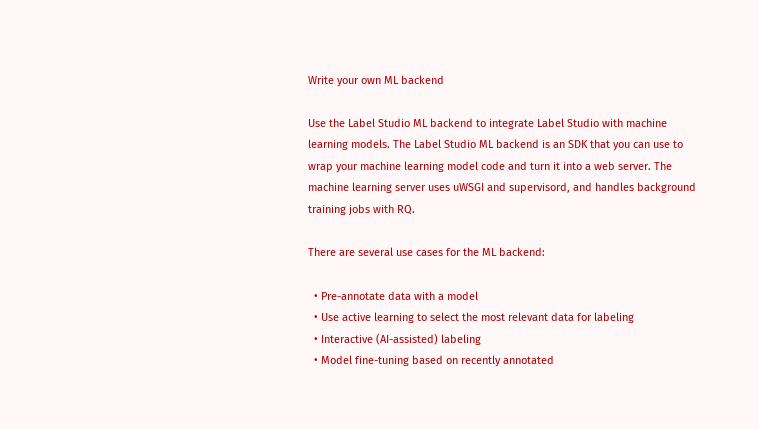Write your own ML backend

Use the Label Studio ML backend to integrate Label Studio with machine learning models. The Label Studio ML backend is an SDK that you can use to wrap your machine learning model code and turn it into a web server. The machine learning server uses uWSGI and supervisord, and handles background training jobs with RQ.

There are several use cases for the ML backend:

  • Pre-annotate data with a model
  • Use active learning to select the most relevant data for labeling
  • Interactive (AI-assisted) labeling
  • Model fine-tuning based on recently annotated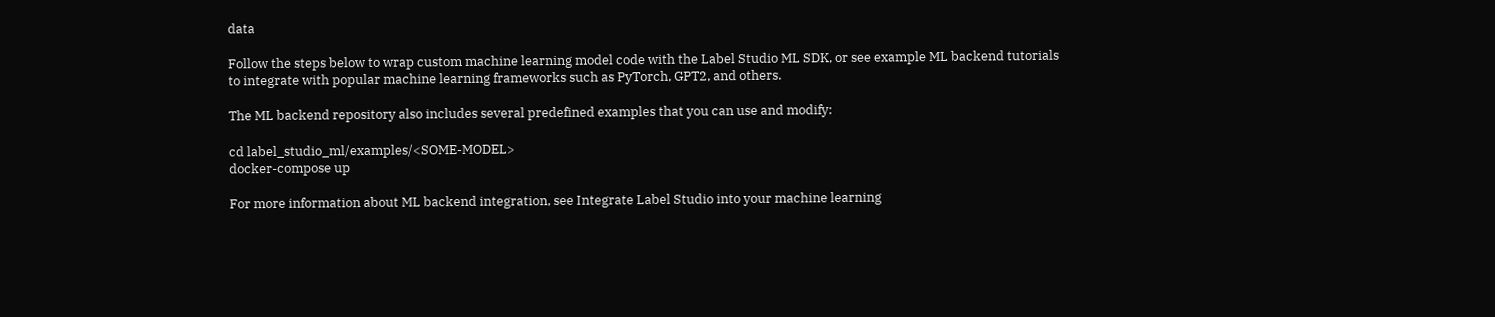data

Follow the steps below to wrap custom machine learning model code with the Label Studio ML SDK, or see example ML backend tutorials to integrate with popular machine learning frameworks such as PyTorch, GPT2, and others.

The ML backend repository also includes several predefined examples that you can use and modify:

cd label_studio_ml/examples/<SOME-MODEL>
docker-compose up

For more information about ML backend integration, see Integrate Label Studio into your machine learning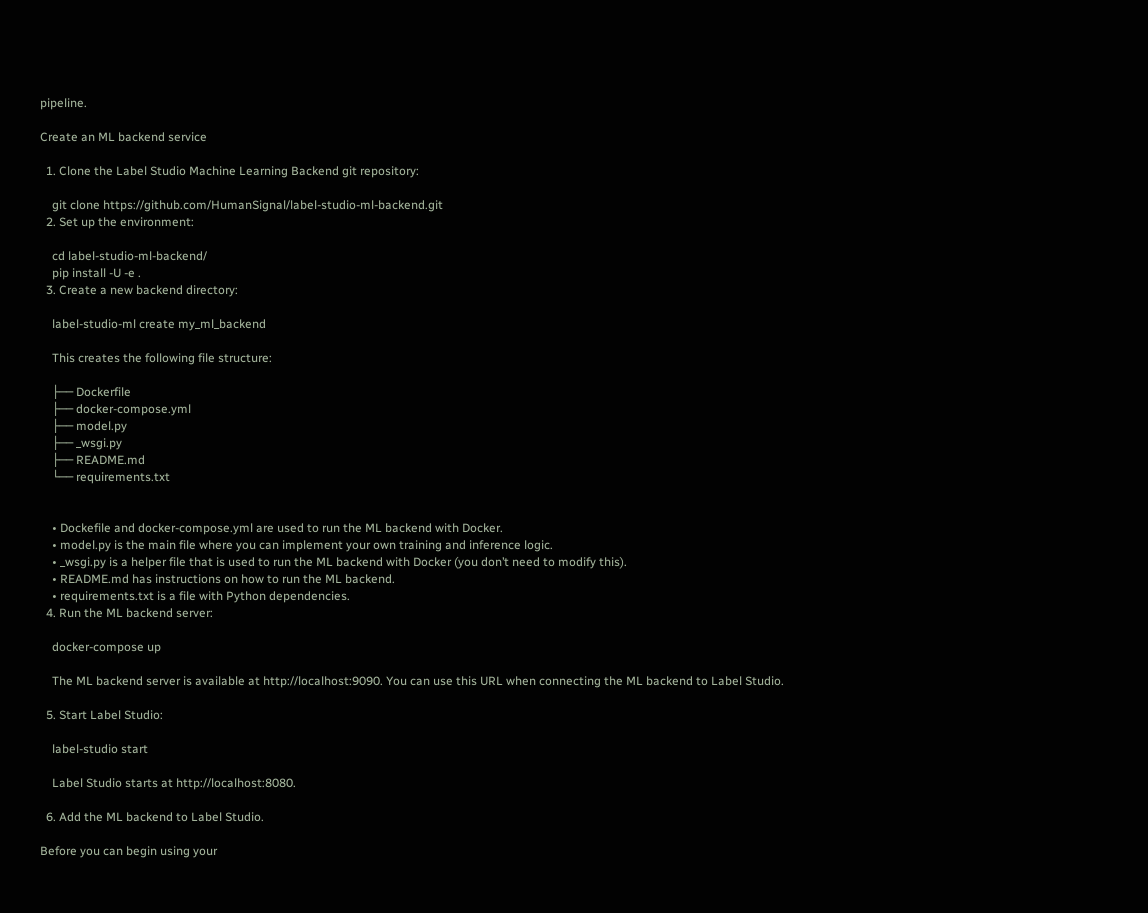pipeline.

Create an ML backend service

  1. Clone the Label Studio Machine Learning Backend git repository:

    git clone https://github.com/HumanSignal/label-studio-ml-backend.git
  2. Set up the environment:

    cd label-studio-ml-backend/
    pip install -U -e .
  3. Create a new backend directory:

    label-studio-ml create my_ml_backend

    This creates the following file structure:

    ├── Dockerfile
    ├── docker-compose.yml
    ├── model.py
    ├── _wsgi.py
    ├── README.md
    └── requirements.txt


    • Dockefile and docker-compose.yml are used to run the ML backend with Docker.
    • model.py is the main file where you can implement your own training and inference logic.
    • _wsgi.py is a helper file that is used to run the ML backend with Docker (you don’t need to modify this).
    • README.md has instructions on how to run the ML backend.
    • requirements.txt is a file with Python dependencies.
  4. Run the ML backend server:

    docker-compose up

    The ML backend server is available at http://localhost:9090. You can use this URL when connecting the ML backend to Label Studio.

  5. Start Label Studio:

    label-studio start

    Label Studio starts at http://localhost:8080.

  6. Add the ML backend to Label Studio.

Before you can begin using your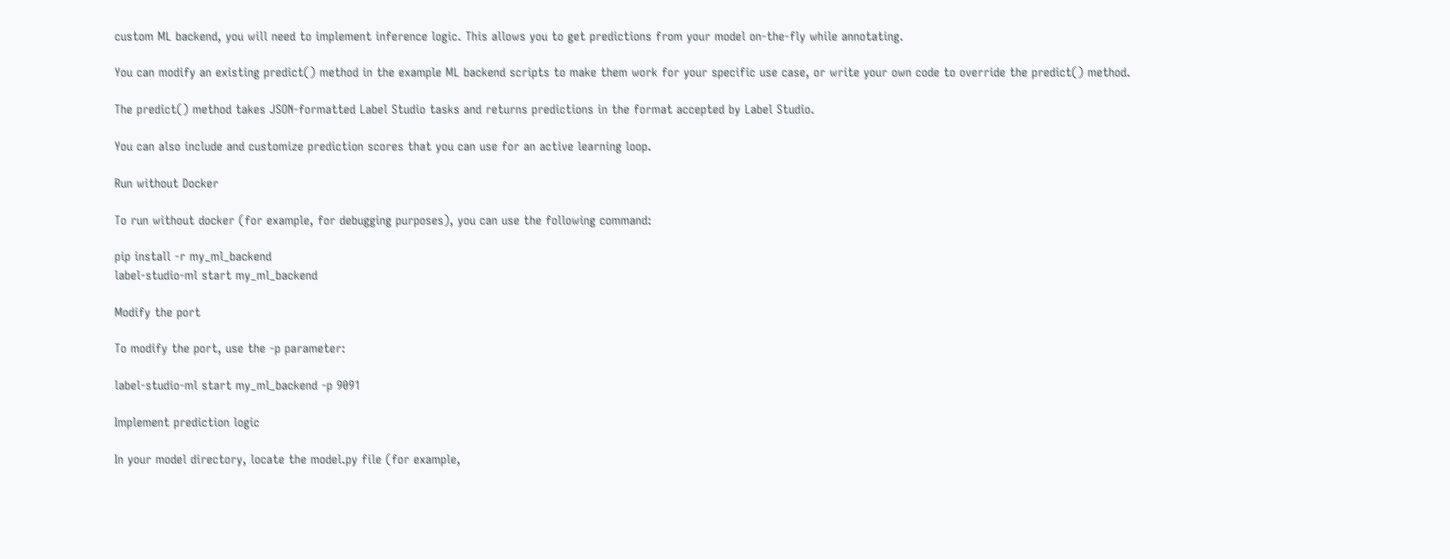custom ML backend, you will need to implement inference logic. This allows you to get predictions from your model on-the-fly while annotating.

You can modify an existing predict() method in the example ML backend scripts to make them work for your specific use case, or write your own code to override the predict() method.

The predict() method takes JSON-formatted Label Studio tasks and returns predictions in the format accepted by Label Studio.

You can also include and customize prediction scores that you can use for an active learning loop.

Run without Docker

To run without docker (for example, for debugging purposes), you can use the following command:

pip install -r my_ml_backend
label-studio-ml start my_ml_backend

Modify the port

To modify the port, use the -p parameter:

label-studio-ml start my_ml_backend -p 9091

Implement prediction logic

In your model directory, locate the model.py file (for example,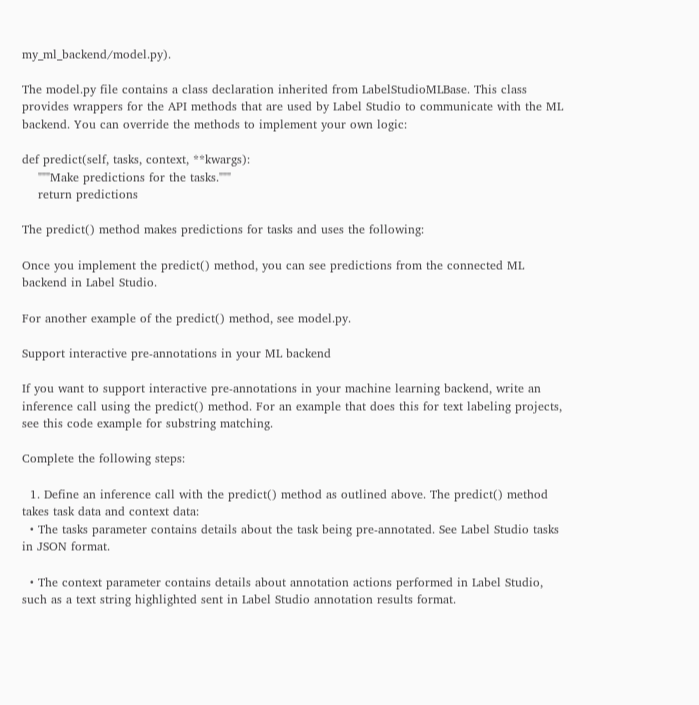my_ml_backend/model.py).

The model.py file contains a class declaration inherited from LabelStudioMLBase. This class provides wrappers for the API methods that are used by Label Studio to communicate with the ML backend. You can override the methods to implement your own logic:

def predict(self, tasks, context, **kwargs):
    """Make predictions for the tasks."""
    return predictions

The predict() method makes predictions for tasks and uses the following:

Once you implement the predict() method, you can see predictions from the connected ML backend in Label Studio.

For another example of the predict() method, see model.py.

Support interactive pre-annotations in your ML backend

If you want to support interactive pre-annotations in your machine learning backend, write an inference call using the predict() method. For an example that does this for text labeling projects, see this code example for substring matching.

Complete the following steps:

  1. Define an inference call with the predict() method as outlined above. The predict() method takes task data and context data:
  • The tasks parameter contains details about the task being pre-annotated. See Label Studio tasks in JSON format.

  • The context parameter contains details about annotation actions performed in Label Studio, such as a text string highlighted sent in Label Studio annotation results format.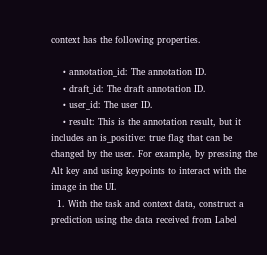context has the following properties.

    • annotation_id: The annotation ID.
    • draft_id: The draft annotation ID.
    • user_id: The user ID.
    • result: This is the annotation result, but it includes an is_positive: true flag that can be changed by the user. For example, by pressing the Alt key and using keypoints to interact with the image in the UI.
  1. With the task and context data, construct a prediction using the data received from Label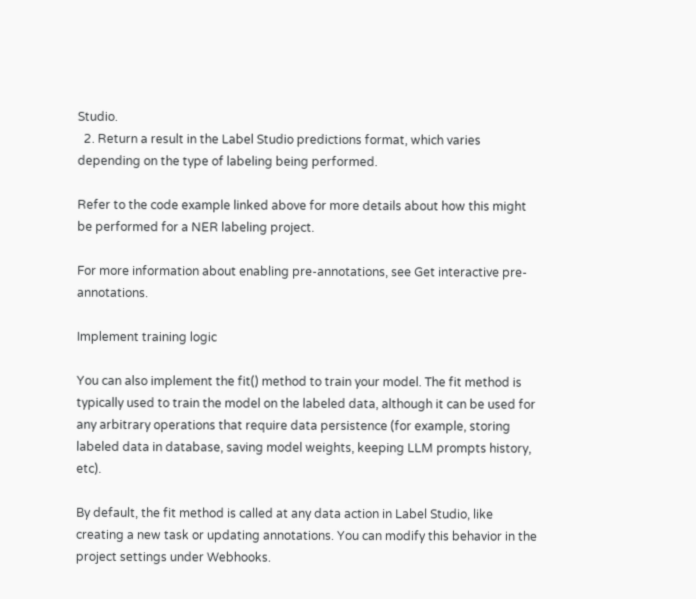Studio.
  2. Return a result in the Label Studio predictions format, which varies depending on the type of labeling being performed.

Refer to the code example linked above for more details about how this might be performed for a NER labeling project.

For more information about enabling pre-annotations, see Get interactive pre-annotations.

Implement training logic

You can also implement the fit() method to train your model. The fit method is typically used to train the model on the labeled data, although it can be used for any arbitrary operations that require data persistence (for example, storing labeled data in database, saving model weights, keeping LLM prompts history, etc).

By default, the fit method is called at any data action in Label Studio, like creating a new task or updating annotations. You can modify this behavior in the project settings under Webhooks.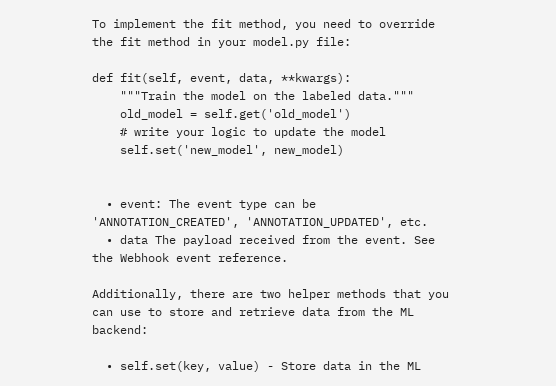To implement the fit method, you need to override the fit method in your model.py file:

def fit(self, event, data, **kwargs):
    """Train the model on the labeled data."""
    old_model = self.get('old_model')
    # write your logic to update the model
    self.set('new_model', new_model)


  • event: The event type can be 'ANNOTATION_CREATED', 'ANNOTATION_UPDATED', etc.
  • data The payload received from the event. See the Webhook event reference.

Additionally, there are two helper methods that you can use to store and retrieve data from the ML backend:

  • self.set(key, value) - Store data in the ML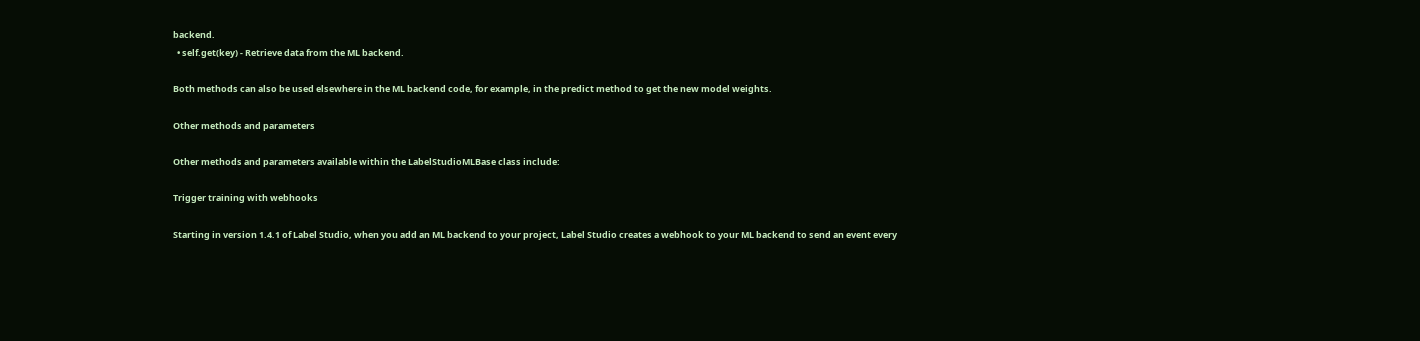backend.
  • self.get(key) - Retrieve data from the ML backend.

Both methods can also be used elsewhere in the ML backend code, for example, in the predict method to get the new model weights.

Other methods and parameters

Other methods and parameters available within the LabelStudioMLBase class include:

Trigger training with webhooks

Starting in version 1.4.1 of Label Studio, when you add an ML backend to your project, Label Studio creates a webhook to your ML backend to send an event every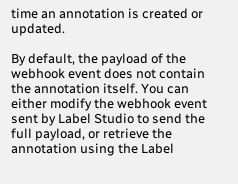time an annotation is created or updated.

By default, the payload of the webhook event does not contain the annotation itself. You can either modify the webhook event sent by Label Studio to send the full payload, or retrieve the annotation using the Label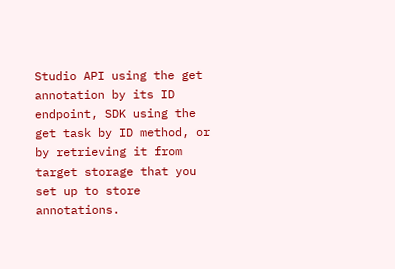Studio API using the get annotation by its ID endpoint, SDK using the get task by ID method, or by retrieving it from target storage that you set up to store annotations.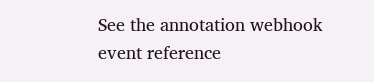See the annotation webhook event reference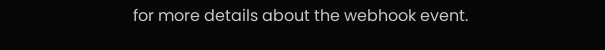for more details about the webhook event.